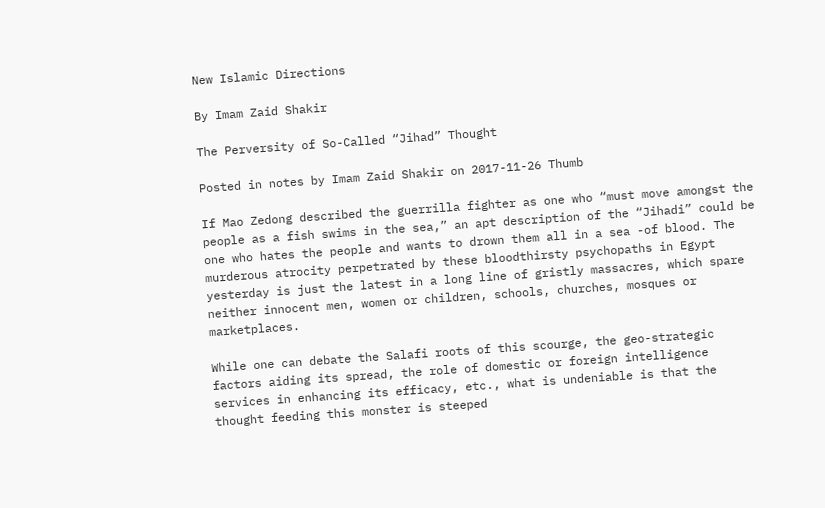New Islamic Directions

By Imam Zaid Shakir

The Perversity of So-Called “Jihad” Thought

Posted in notes by Imam Zaid Shakir on 2017-11-26 Thumb

If Mao Zedong described the guerrilla fighter as one who “must move amongst the people as a fish swims in the sea,” an apt description of the “Jihadi” could be one who hates the people and wants to drown them all in a sea -of blood. The murderous atrocity perpetrated by these bloodthirsty psychopaths in Egypt yesterday is just the latest in a long line of gristly massacres, which spare neither innocent men, women or children, schools, churches, mosques or marketplaces.

While one can debate the Salafi roots of this scourge, the geo-strategic factors aiding its spread, the role of domestic or foreign intelligence services in enhancing its efficacy, etc., what is undeniable is that the thought feeding this monster is steeped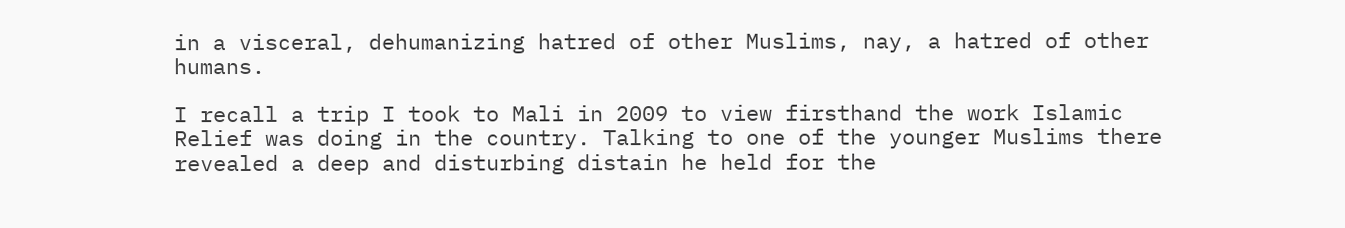in a visceral, dehumanizing hatred of other Muslims, nay, a hatred of other humans.

I recall a trip I took to Mali in 2009 to view firsthand the work Islamic Relief was doing in the country. Talking to one of the younger Muslims there revealed a deep and disturbing distain he held for the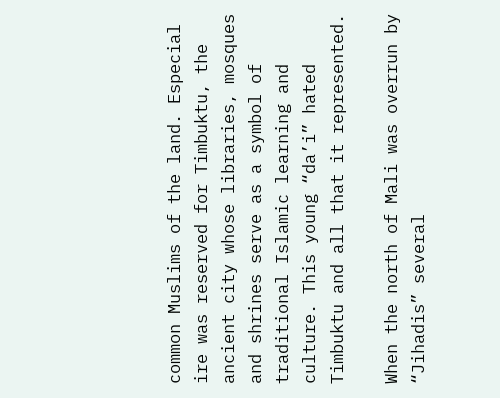common Muslims of the land. Especial ire was reserved for Timbuktu, the ancient city whose libraries, mosques and shrines serve as a symbol of traditional Islamic learning and culture. This young “da’i” hated Timbuktu and all that it represented.

When the north of Mali was overrun by “Jihadis” several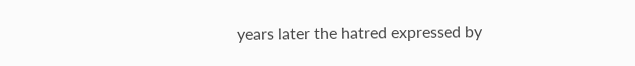years later the hatred expressed by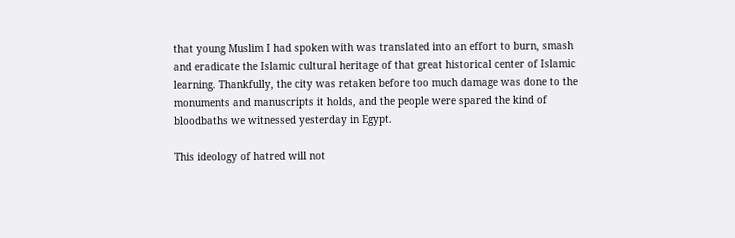that young Muslim I had spoken with was translated into an effort to burn, smash and eradicate the Islamic cultural heritage of that great historical center of Islamic learning. Thankfully, the city was retaken before too much damage was done to the monuments and manuscripts it holds, and the people were spared the kind of bloodbaths we witnessed yesterday in Egypt.

This ideology of hatred will not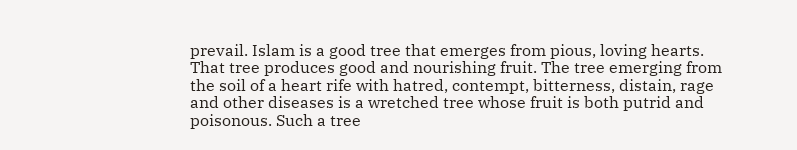prevail. Islam is a good tree that emerges from pious, loving hearts. That tree produces good and nourishing fruit. The tree emerging from the soil of a heart rife with hatred, contempt, bitterness, distain, rage and other diseases is a wretched tree whose fruit is both putrid and poisonous. Such a tree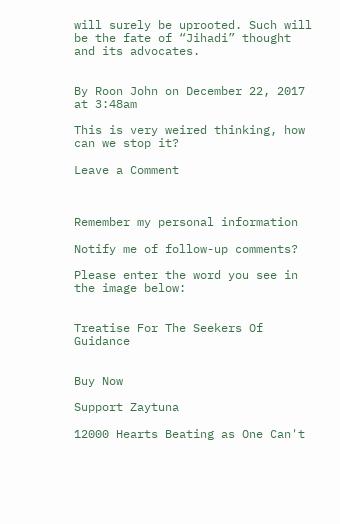will surely be uprooted. Such will be the fate of “Jihadi” thought and its advocates.


By Roon John on December 22, 2017 at 3:48am

This is very weired thinking, how can we stop it?

Leave a Comment



Remember my personal information

Notify me of follow-up comments?

Please enter the word you see in the image below:


Treatise For The Seekers Of Guidance


Buy Now

Support Zaytuna

12000 Hearts Beating as One Can't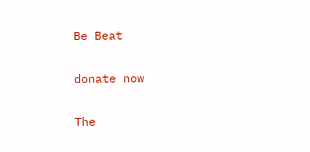Be Beat

donate now

The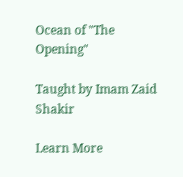Ocean of "The Opening"

Taught by Imam Zaid Shakir

Learn More